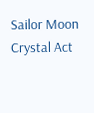Sailor Moon Crystal Act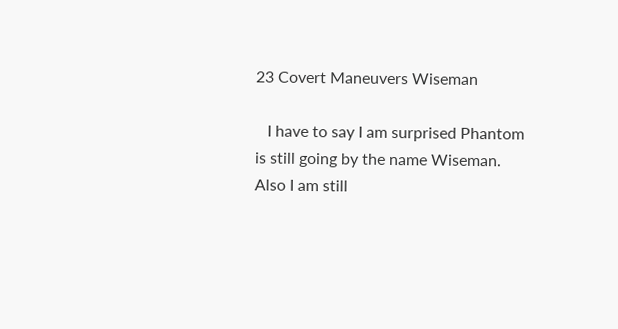23 Covert Maneuvers Wiseman

   I have to say I am surprised Phantom is still going by the name Wiseman. Also I am still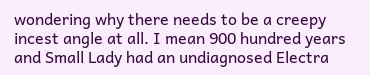wondering why there needs to be a creepy incest angle at all. I mean 900 hundred years and Small Lady had an undiagnosed Electra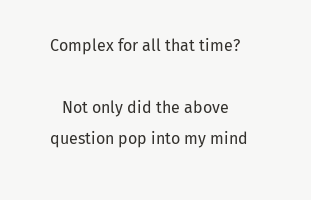Complex for all that time?

   Not only did the above question pop into my mind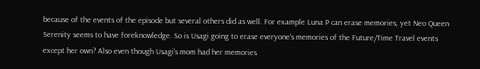because of the events of the episode but several others did as well. For example Luna P can erase memories, yet Neo Queen Serenity seems to have foreknowledge. So is Usagi going to erase everyone's memories of the Future/Time Travel events except her own? Also even though Usagi's mom had her memories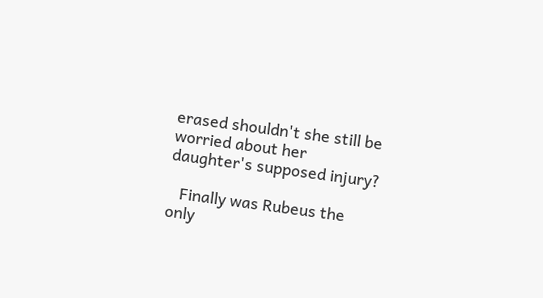erased shouldn't she still be worried about her daughter's supposed injury?

   Finally was Rubeus the only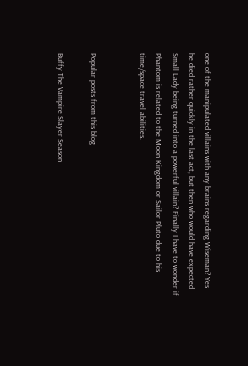one of the manipulated villains with any brains regarding Wiseman? Yes he died rather quickly in the last act, but then who would have expected Small Lady being turned into a powerful villain? Finally I have to wonder if Phantom is related to the Moon Kingdom or Sailor Pluto due to his time/space travel abilities.


Popular posts from this blog

Buffy The Vampire Slayer Season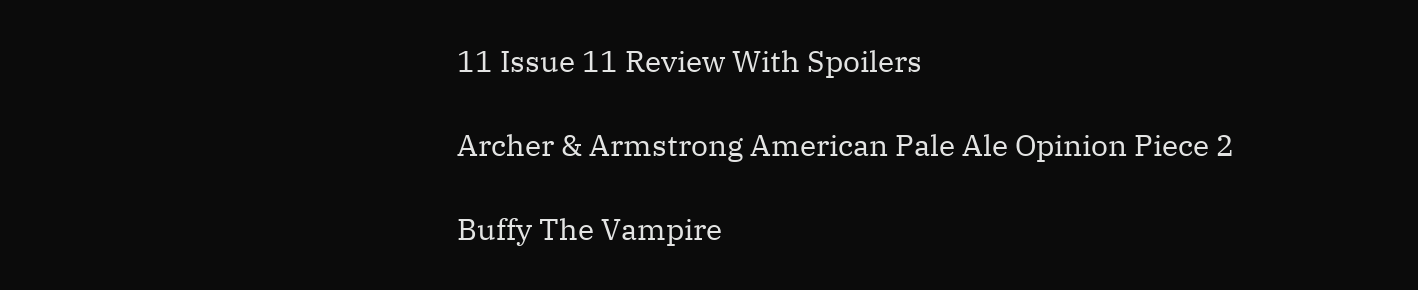11 Issue 11 Review With Spoilers

Archer & Armstrong American Pale Ale Opinion Piece 2

Buffy The Vampire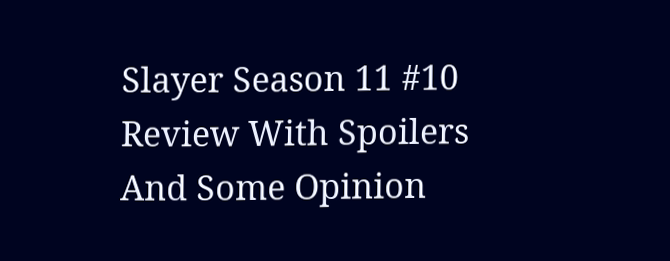Slayer Season 11 #10 Review With Spoilers And Some Opinion